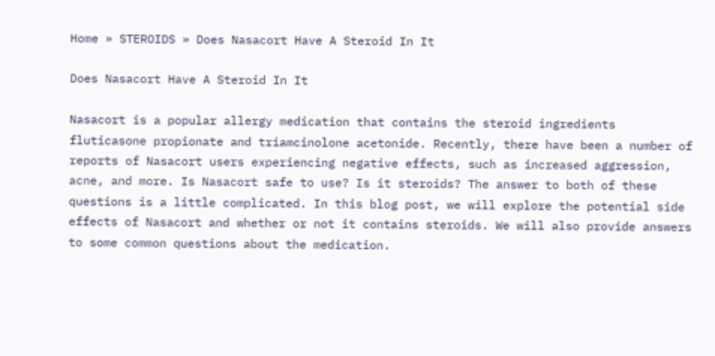Home » STEROIDS » Does Nasacort Have A Steroid In It

Does Nasacort Have A Steroid In It

Nasacort is a popular allergy medication that contains the steroid ingredients fluticasone propionate and triamcinolone acetonide. Recently, there have been a number of reports of Nasacort users experiencing negative effects, such as increased aggression, acne, and more. Is Nasacort safe to use? Is it steroids? The answer to both of these questions is a little complicated. In this blog post, we will explore the potential side effects of Nasacort and whether or not it contains steroids. We will also provide answers to some common questions about the medication.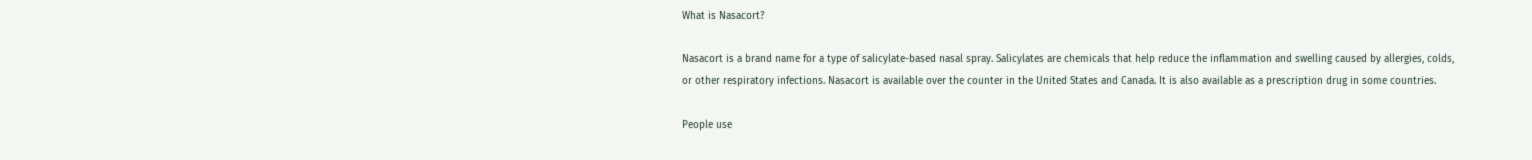What is Nasacort?

Nasacort is a brand name for a type of salicylate-based nasal spray. Salicylates are chemicals that help reduce the inflammation and swelling caused by allergies, colds, or other respiratory infections. Nasacort is available over the counter in the United States and Canada. It is also available as a prescription drug in some countries.

People use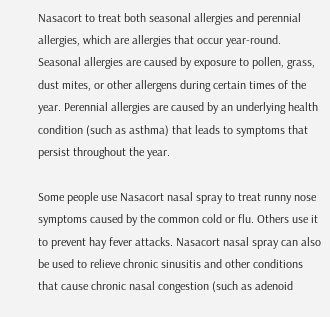Nasacort to treat both seasonal allergies and perennial allergies, which are allergies that occur year-round. Seasonal allergies are caused by exposure to pollen, grass, dust mites, or other allergens during certain times of the year. Perennial allergies are caused by an underlying health condition (such as asthma) that leads to symptoms that persist throughout the year.

Some people use Nasacort nasal spray to treat runny nose symptoms caused by the common cold or flu. Others use it to prevent hay fever attacks. Nasacort nasal spray can also be used to relieve chronic sinusitis and other conditions that cause chronic nasal congestion (such as adenoid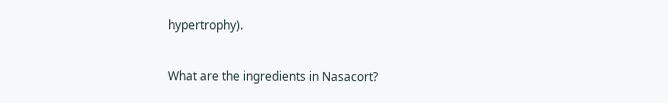hypertrophy).

What are the ingredients in Nasacort?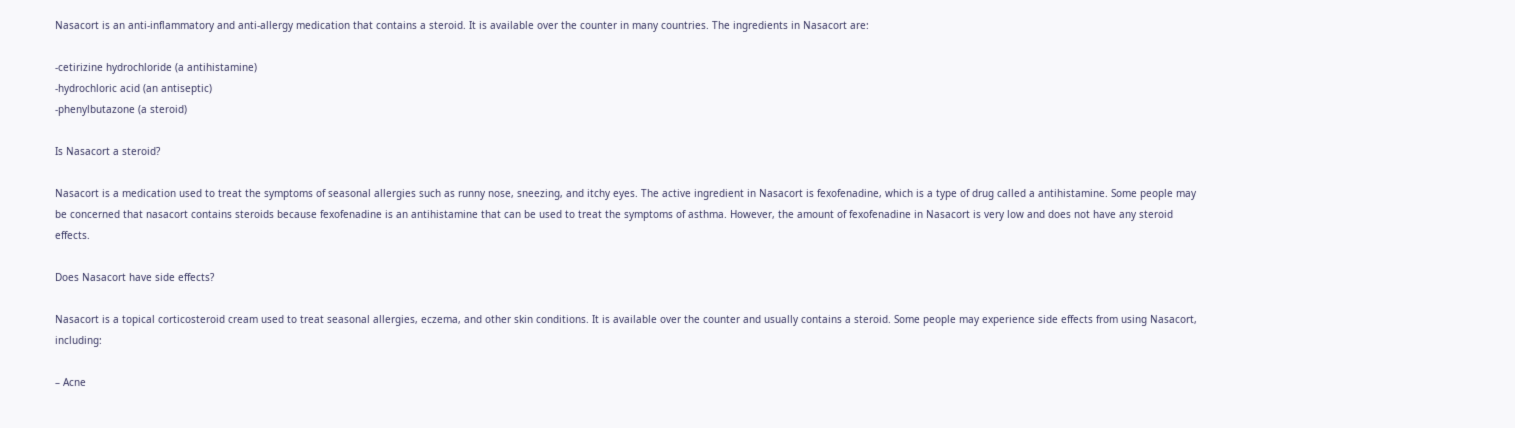Nasacort is an anti-inflammatory and anti-allergy medication that contains a steroid. It is available over the counter in many countries. The ingredients in Nasacort are:

-cetirizine hydrochloride (a antihistamine)
-hydrochloric acid (an antiseptic)
-phenylbutazone (a steroid)

Is Nasacort a steroid?

Nasacort is a medication used to treat the symptoms of seasonal allergies such as runny nose, sneezing, and itchy eyes. The active ingredient in Nasacort is fexofenadine, which is a type of drug called a antihistamine. Some people may be concerned that nasacort contains steroids because fexofenadine is an antihistamine that can be used to treat the symptoms of asthma. However, the amount of fexofenadine in Nasacort is very low and does not have any steroid effects.

Does Nasacort have side effects?

Nasacort is a topical corticosteroid cream used to treat seasonal allergies, eczema, and other skin conditions. It is available over the counter and usually contains a steroid. Some people may experience side effects from using Nasacort, including:

– Acne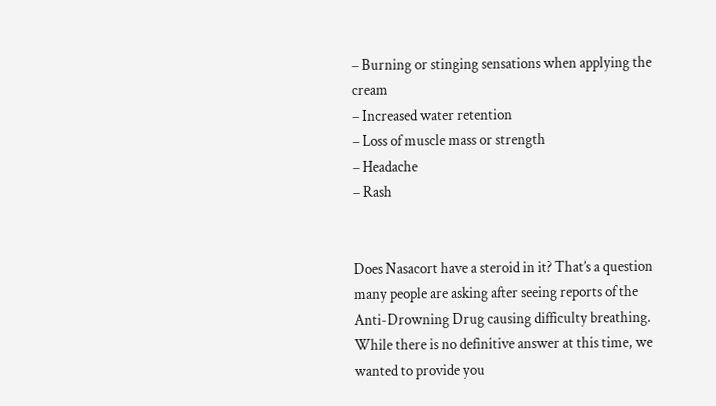– Burning or stinging sensations when applying the cream
– Increased water retention
– Loss of muscle mass or strength
– Headache
– Rash


Does Nasacort have a steroid in it? That’s a question many people are asking after seeing reports of the Anti-Drowning Drug causing difficulty breathing. While there is no definitive answer at this time, we wanted to provide you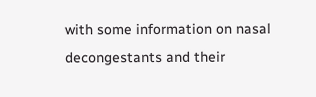with some information on nasal decongestants and their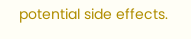potential side effects.